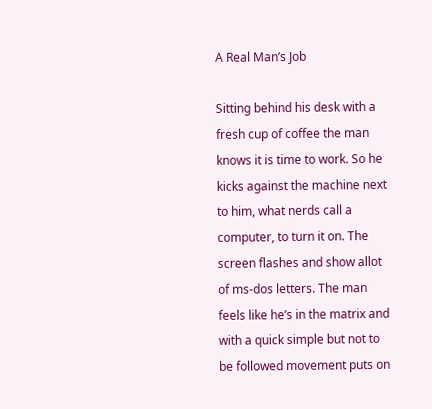A Real Man’s Job

Sitting behind his desk with a fresh cup of coffee the man knows it is time to work. So he kicks against the machine next to him, what nerds call a computer, to turn it on. The screen flashes and show allot of ms-dos letters. The man feels like he’s in the matrix and with a quick simple but not to be followed movement puts on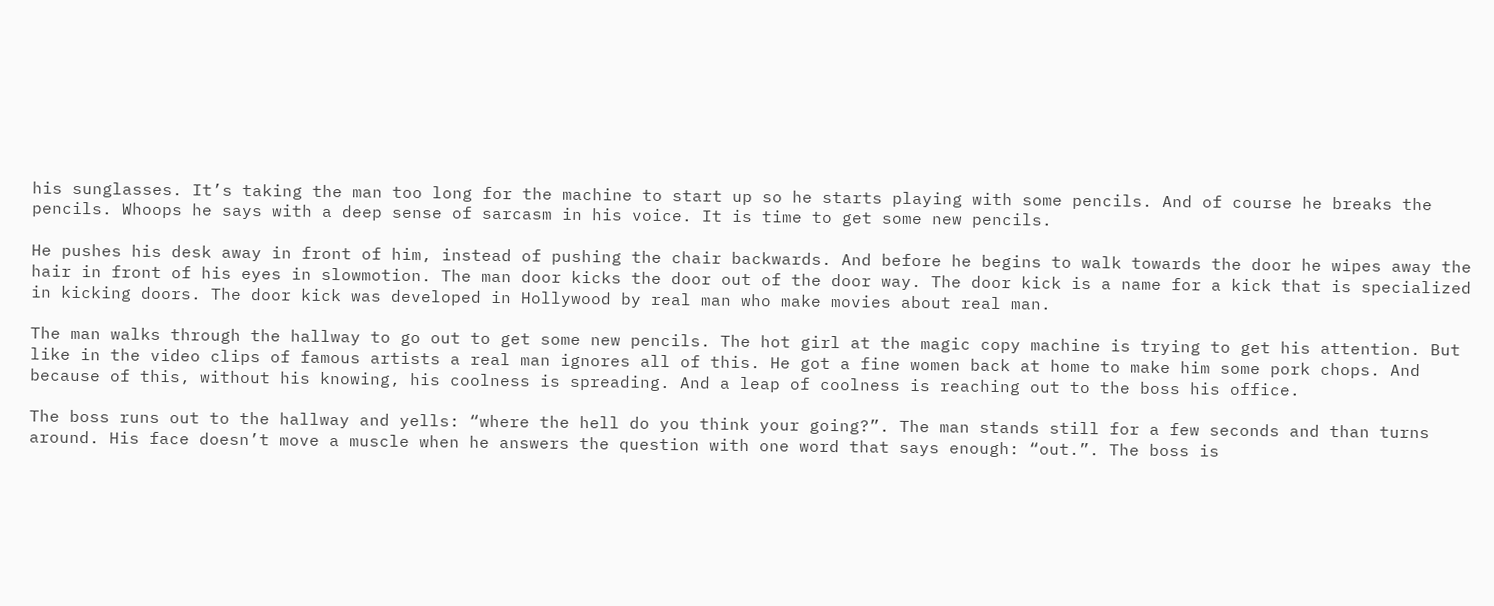his sunglasses. It’s taking the man too long for the machine to start up so he starts playing with some pencils. And of course he breaks the pencils. Whoops he says with a deep sense of sarcasm in his voice. It is time to get some new pencils.

He pushes his desk away in front of him, instead of pushing the chair backwards. And before he begins to walk towards the door he wipes away the hair in front of his eyes in slowmotion. The man door kicks the door out of the door way. The door kick is a name for a kick that is specialized in kicking doors. The door kick was developed in Hollywood by real man who make movies about real man.

The man walks through the hallway to go out to get some new pencils. The hot girl at the magic copy machine is trying to get his attention. But like in the video clips of famous artists a real man ignores all of this. He got a fine women back at home to make him some pork chops. And because of this, without his knowing, his coolness is spreading. And a leap of coolness is reaching out to the boss his office.

The boss runs out to the hallway and yells: “where the hell do you think your going?”. The man stands still for a few seconds and than turns around. His face doesn’t move a muscle when he answers the question with one word that says enough: “out.”. The boss is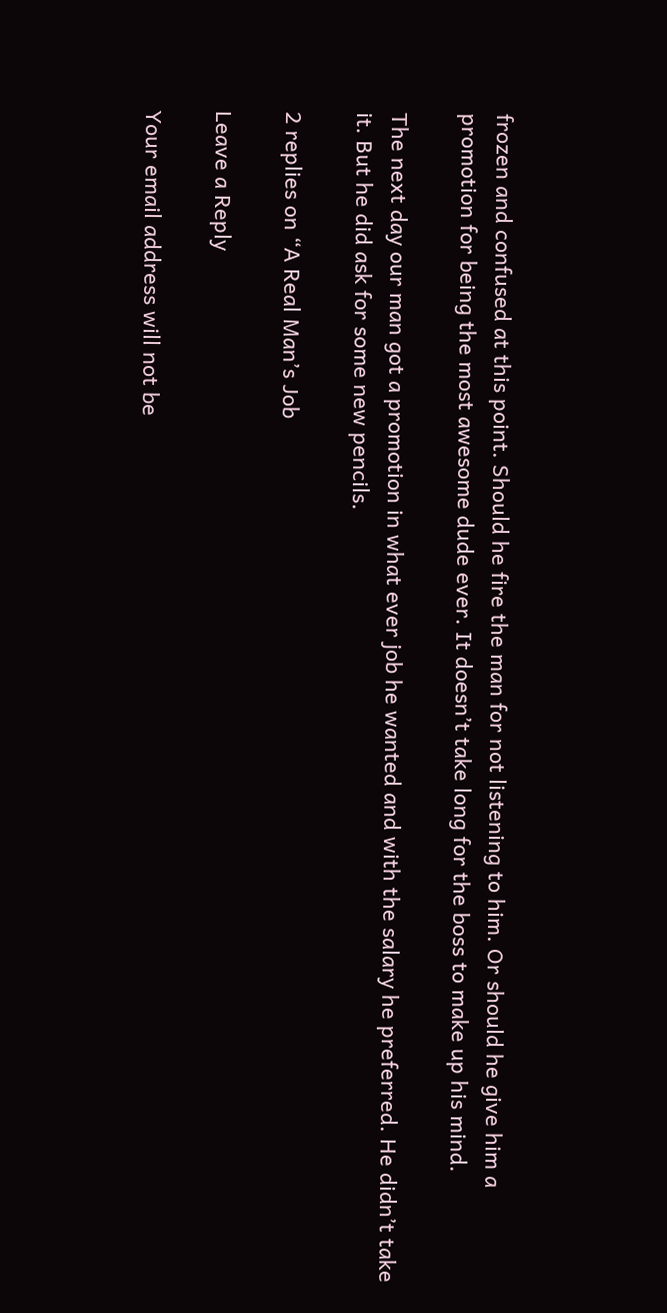frozen and confused at this point. Should he fire the man for not listening to him. Or should he give him a promotion for being the most awesome dude ever. It doesn’t take long for the boss to make up his mind.

The next day our man got a promotion in what ever job he wanted and with the salary he preferred. He didn’t take it. But he did ask for some new pencils.

2 replies on “A Real Man’s Job

Leave a Reply

Your email address will not be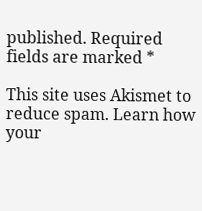published. Required fields are marked *

This site uses Akismet to reduce spam. Learn how your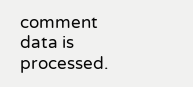comment data is processed.